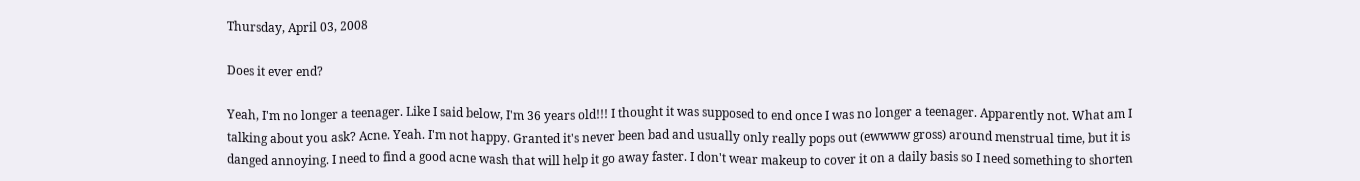Thursday, April 03, 2008

Does it ever end?

Yeah, I'm no longer a teenager. Like I said below, I'm 36 years old!!! I thought it was supposed to end once I was no longer a teenager. Apparently not. What am I talking about you ask? Acne. Yeah. I'm not happy. Granted it's never been bad and usually only really pops out (ewwww gross) around menstrual time, but it is danged annoying. I need to find a good acne wash that will help it go away faster. I don't wear makeup to cover it on a daily basis so I need something to shorten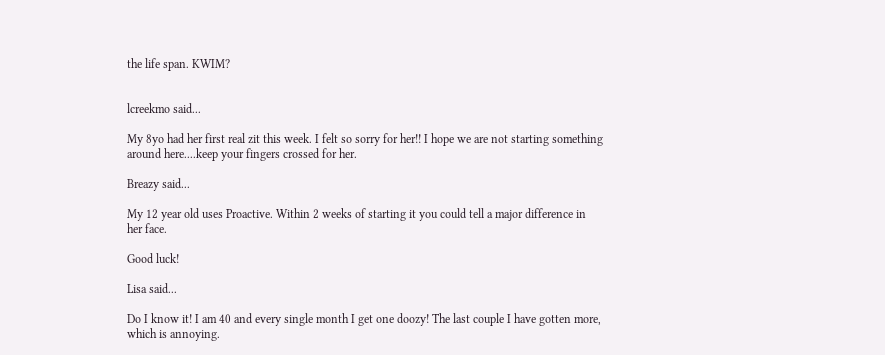the life span. KWIM?


lcreekmo said...

My 8yo had her first real zit this week. I felt so sorry for her!! I hope we are not starting something around here....keep your fingers crossed for her.

Breazy said...

My 12 year old uses Proactive. Within 2 weeks of starting it you could tell a major difference in her face.

Good luck!

Lisa said...

Do I know it! I am 40 and every single month I get one doozy! The last couple I have gotten more, which is annoying.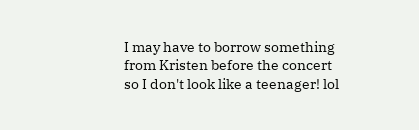I may have to borrow something from Kristen before the concert so I don't look like a teenager! lol